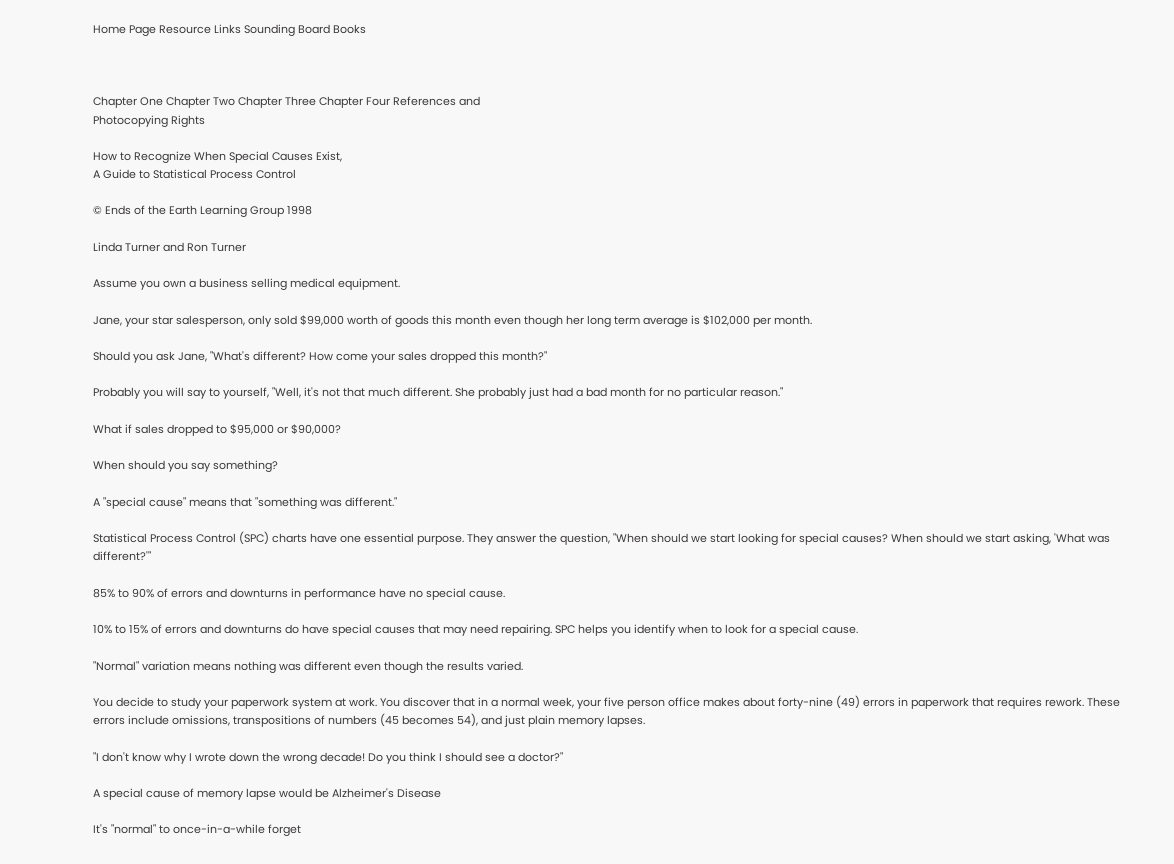Home Page Resource Links Sounding Board Books



Chapter One Chapter Two Chapter Three Chapter Four References and
Photocopying Rights

How to Recognize When Special Causes Exist,
A Guide to Statistical Process Control

© Ends of the Earth Learning Group 1998

Linda Turner and Ron Turner

Assume you own a business selling medical equipment.

Jane, your star salesperson, only sold $99,000 worth of goods this month even though her long term average is $102,000 per month.

Should you ask Jane, "What's different? How come your sales dropped this month?"

Probably you will say to yourself, "Well, it's not that much different. She probably just had a bad month for no particular reason."

What if sales dropped to $95,000 or $90,000?

When should you say something?

A "special cause" means that "something was different."

Statistical Process Control (SPC) charts have one essential purpose. They answer the question, "When should we start looking for special causes? When should we start asking, 'What was different?'"

85% to 90% of errors and downturns in performance have no special cause.

10% to 15% of errors and downturns do have special causes that may need repairing. SPC helps you identify when to look for a special cause.

"Normal" variation means nothing was different even though the results varied.

You decide to study your paperwork system at work. You discover that in a normal week, your five person office makes about forty-nine (49) errors in paperwork that requires rework. These errors include omissions, transpositions of numbers (45 becomes 54), and just plain memory lapses.

"I don't know why I wrote down the wrong decade! Do you think I should see a doctor?"

A special cause of memory lapse would be Alzheimer's Disease

It's "normal" to once-in-a-while forget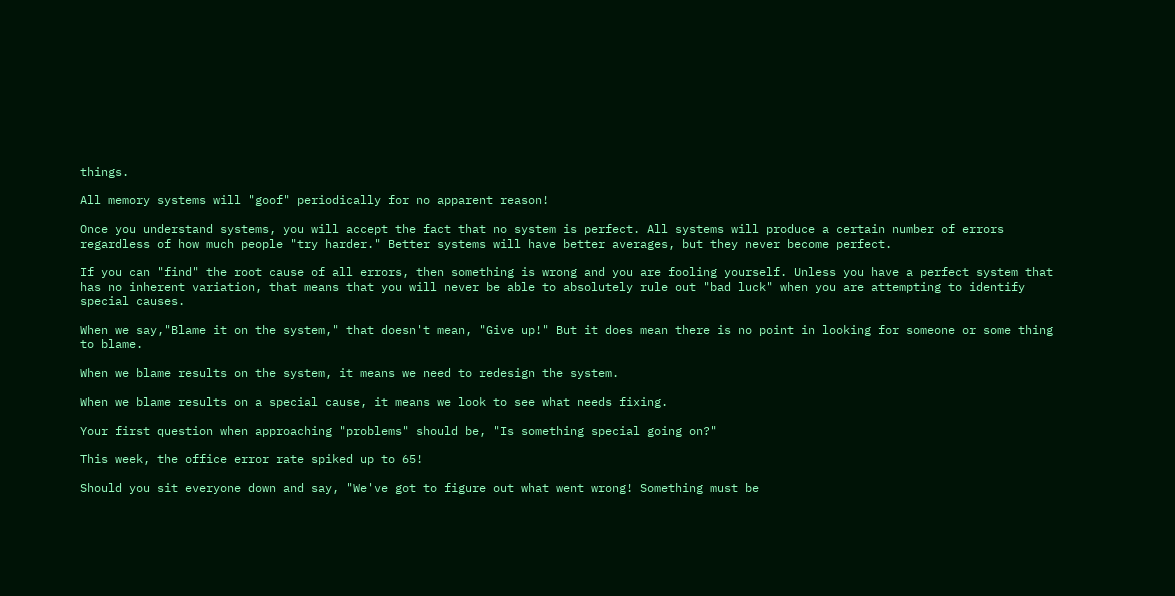things.

All memory systems will "goof" periodically for no apparent reason!

Once you understand systems, you will accept the fact that no system is perfect. All systems will produce a certain number of errors regardless of how much people "try harder." Better systems will have better averages, but they never become perfect.

If you can "find" the root cause of all errors, then something is wrong and you are fooling yourself. Unless you have a perfect system that has no inherent variation, that means that you will never be able to absolutely rule out "bad luck" when you are attempting to identify special causes.

When we say,"Blame it on the system," that doesn't mean, "Give up!" But it does mean there is no point in looking for someone or some thing to blame.

When we blame results on the system, it means we need to redesign the system.

When we blame results on a special cause, it means we look to see what needs fixing.

Your first question when approaching "problems" should be, "Is something special going on?"

This week, the office error rate spiked up to 65!

Should you sit everyone down and say, "We've got to figure out what went wrong! Something must be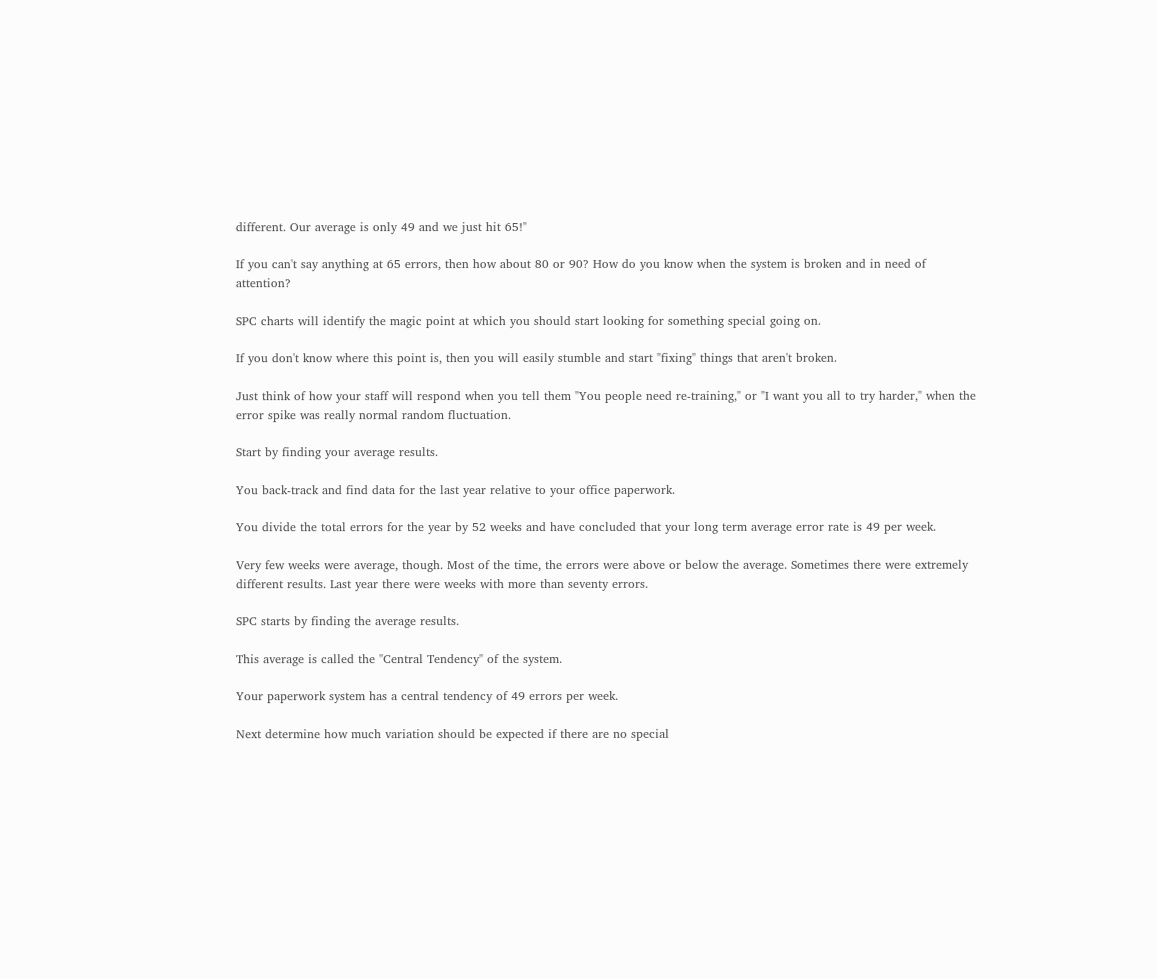different. Our average is only 49 and we just hit 65!"

If you can't say anything at 65 errors, then how about 80 or 90? How do you know when the system is broken and in need of attention?

SPC charts will identify the magic point at which you should start looking for something special going on.

If you don't know where this point is, then you will easily stumble and start "fixing" things that aren't broken.

Just think of how your staff will respond when you tell them "You people need re-training," or "I want you all to try harder," when the error spike was really normal random fluctuation.

Start by finding your average results.

You back-track and find data for the last year relative to your office paperwork.

You divide the total errors for the year by 52 weeks and have concluded that your long term average error rate is 49 per week.

Very few weeks were average, though. Most of the time, the errors were above or below the average. Sometimes there were extremely different results. Last year there were weeks with more than seventy errors.

SPC starts by finding the average results.

This average is called the "Central Tendency" of the system.

Your paperwork system has a central tendency of 49 errors per week.

Next determine how much variation should be expected if there are no special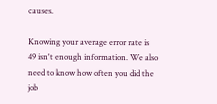causes.

Knowing your average error rate is 49 isn't enough information. We also need to know how often you did the job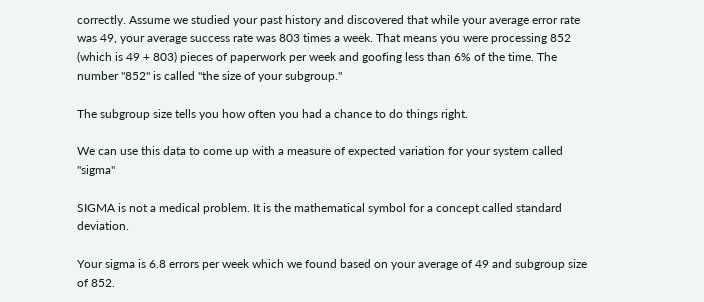correctly. Assume we studied your past history and discovered that while your average error rate was 49, your average success rate was 803 times a week. That means you were processing 852 (which is 49 + 803) pieces of paperwork per week and goofing less than 6% of the time. The number "852" is called "the size of your subgroup."

The subgroup size tells you how often you had a chance to do things right.

We can use this data to come up with a measure of expected variation for your system called "sigma"

SIGMA is not a medical problem. It is the mathematical symbol for a concept called standard deviation.

Your sigma is 6.8 errors per week which we found based on your average of 49 and subgroup size of 852.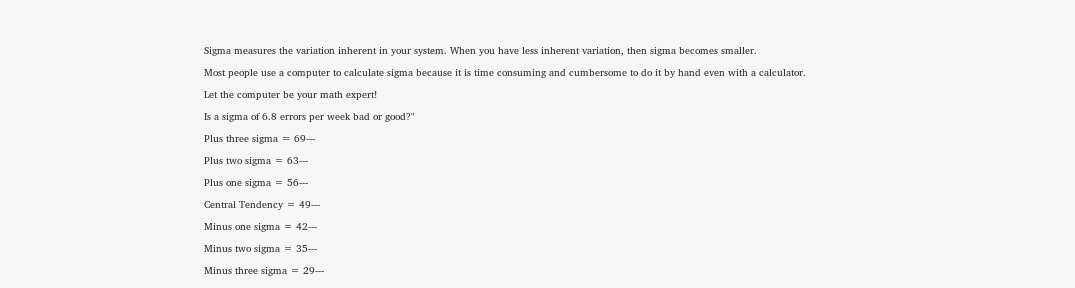Sigma measures the variation inherent in your system. When you have less inherent variation, then sigma becomes smaller.

Most people use a computer to calculate sigma because it is time consuming and cumbersome to do it by hand even with a calculator.

Let the computer be your math expert!

Is a sigma of 6.8 errors per week bad or good?"

Plus three sigma = 69---

Plus two sigma = 63---

Plus one sigma = 56---

Central Tendency = 49---

Minus one sigma = 42---

Minus two sigma = 35---

Minus three sigma = 29---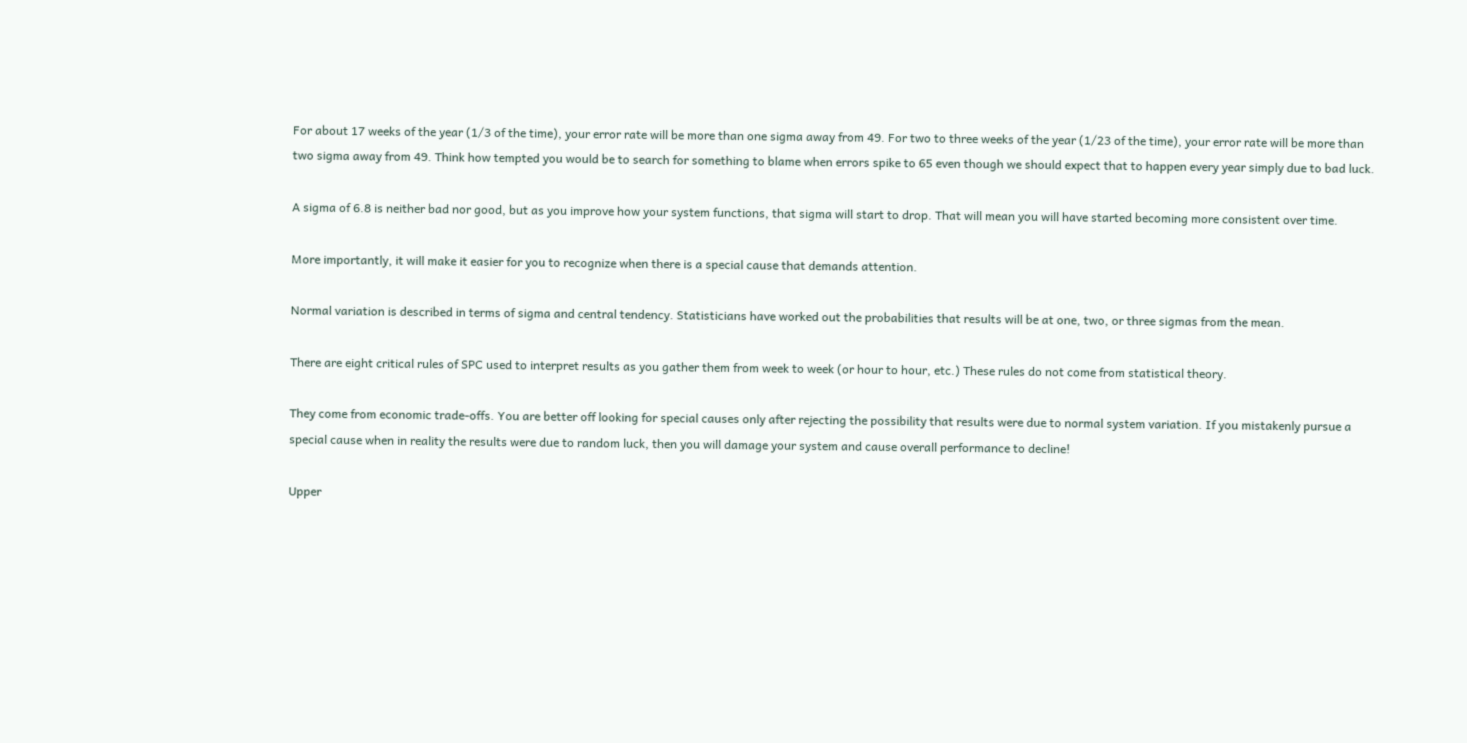For about 17 weeks of the year (1/3 of the time), your error rate will be more than one sigma away from 49. For two to three weeks of the year (1/23 of the time), your error rate will be more than two sigma away from 49. Think how tempted you would be to search for something to blame when errors spike to 65 even though we should expect that to happen every year simply due to bad luck.

A sigma of 6.8 is neither bad nor good, but as you improve how your system functions, that sigma will start to drop. That will mean you will have started becoming more consistent over time.

More importantly, it will make it easier for you to recognize when there is a special cause that demands attention.

Normal variation is described in terms of sigma and central tendency. Statisticians have worked out the probabilities that results will be at one, two, or three sigmas from the mean.

There are eight critical rules of SPC used to interpret results as you gather them from week to week (or hour to hour, etc.) These rules do not come from statistical theory.

They come from economic trade-offs. You are better off looking for special causes only after rejecting the possibility that results were due to normal system variation. If you mistakenly pursue a special cause when in reality the results were due to random luck, then you will damage your system and cause overall performance to decline!

Upper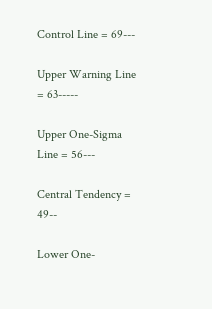Control Line = 69---

Upper Warning Line = 63-----

Upper One-Sigma Line = 56---

Central Tendency = 49--

Lower One-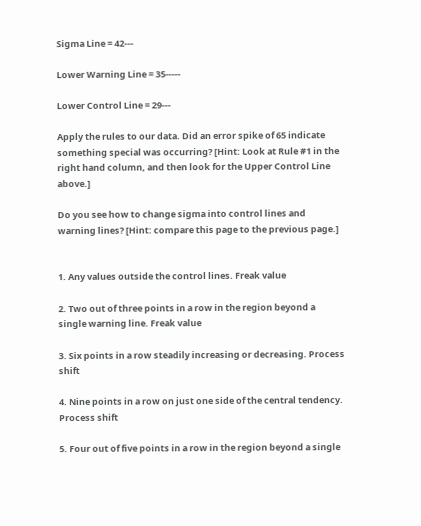Sigma Line = 42---

Lower Warning Line = 35-----

Lower Control Line = 29---

Apply the rules to our data. Did an error spike of 65 indicate something special was occurring? [Hint: Look at Rule #1 in the right hand column, and then look for the Upper Control Line above.]

Do you see how to change sigma into control lines and warning lines? [Hint: compare this page to the previous page.]


1. Any values outside the control lines. Freak value

2. Two out of three points in a row in the region beyond a single warning line. Freak value

3. Six points in a row steadily increasing or decreasing. Process shift

4. Nine points in a row on just one side of the central tendency. Process shift

5. Four out of five points in a row in the region beyond a single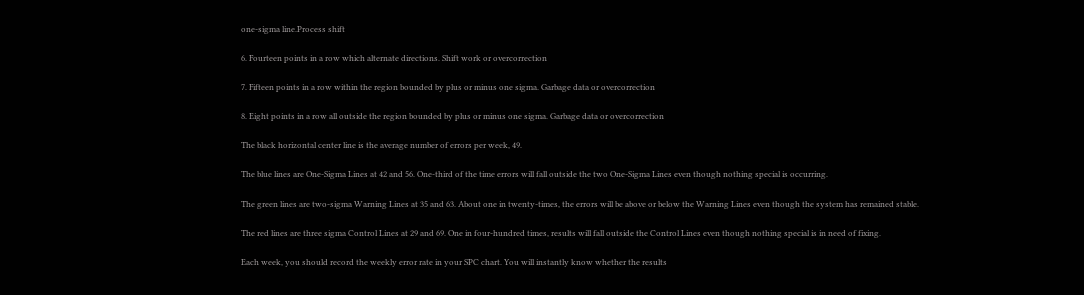one-sigma line.Process shift

6. Fourteen points in a row which alternate directions. Shift work or overcorrection

7. Fifteen points in a row within the region bounded by plus or minus one sigma. Garbage data or overcorrection

8. Eight points in a row all outside the region bounded by plus or minus one sigma. Garbage data or overcorrection

The black horizontal center line is the average number of errors per week, 49.

The blue lines are One-Sigma Lines at 42 and 56. One-third of the time errors will fall outside the two One-Sigma Lines even though nothing special is occurring.

The green lines are two-sigma Warning Lines at 35 and 63. About one in twenty-times, the errors will be above or below the Warning Lines even though the system has remained stable.

The red lines are three sigma Control Lines at 29 and 69. One in four-hundred times, results will fall outside the Control Lines even though nothing special is in need of fixing.

Each week, you should record the weekly error rate in your SPC chart. You will instantly know whether the results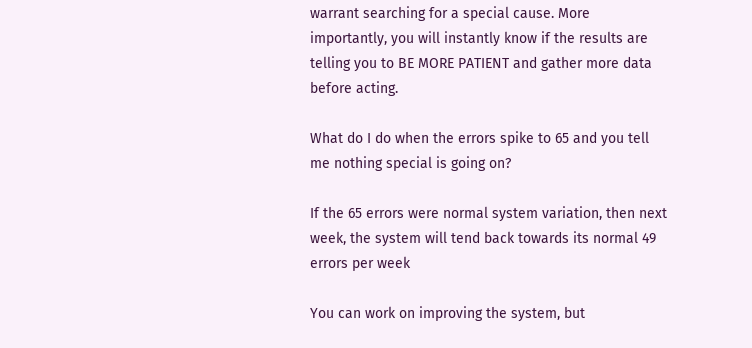warrant searching for a special cause. More importantly, you will instantly know if the results are telling you to BE MORE PATIENT and gather more data before acting.

What do I do when the errors spike to 65 and you tell me nothing special is going on?

If the 65 errors were normal system variation, then next week, the system will tend back towards its normal 49 errors per week

You can work on improving the system, but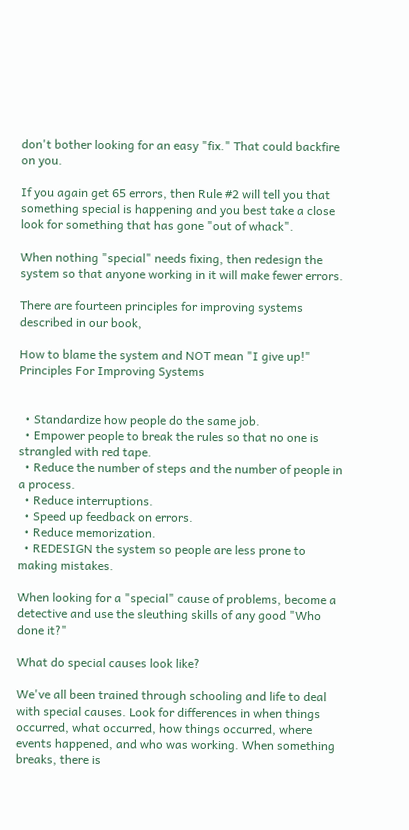don't bother looking for an easy "fix." That could backfire on you.

If you again get 65 errors, then Rule #2 will tell you that something special is happening and you best take a close look for something that has gone "out of whack".

When nothing "special" needs fixing, then redesign the system so that anyone working in it will make fewer errors.

There are fourteen principles for improving systems described in our book,

How to blame the system and NOT mean "I give up!"
Principles For Improving Systems


  • Standardize how people do the same job.
  • Empower people to break the rules so that no one is strangled with red tape.
  • Reduce the number of steps and the number of people in a process.
  • Reduce interruptions.
  • Speed up feedback on errors.
  • Reduce memorization.
  • REDESIGN the system so people are less prone to making mistakes.

When looking for a "special" cause of problems, become a detective and use the sleuthing skills of any good "Who done it?"

What do special causes look like?

We've all been trained through schooling and life to deal with special causes. Look for differences in when things occurred, what occurred, how things occurred, where events happened, and who was working. When something breaks, there is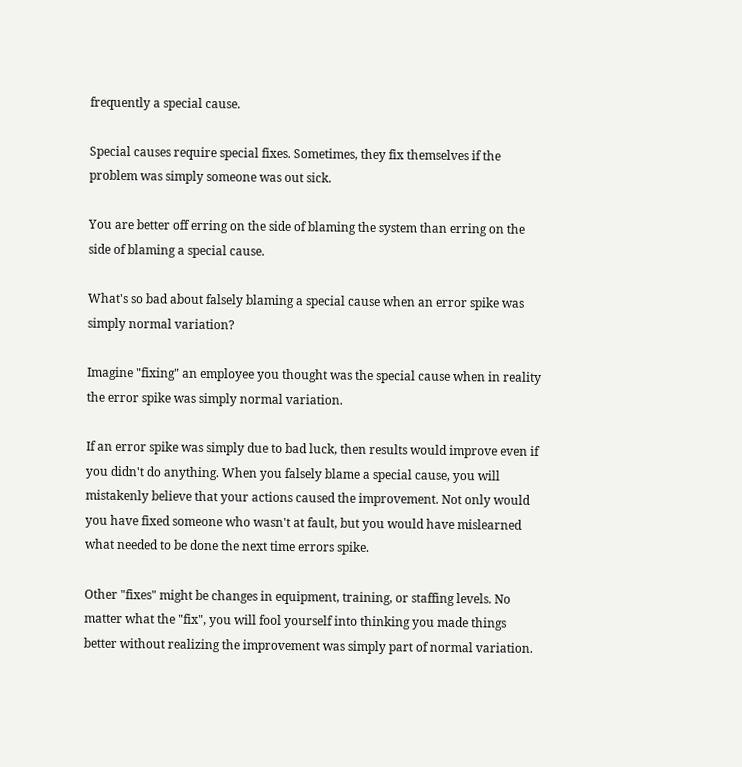frequently a special cause.

Special causes require special fixes. Sometimes, they fix themselves if the problem was simply someone was out sick.

You are better off erring on the side of blaming the system than erring on the side of blaming a special cause.

What's so bad about falsely blaming a special cause when an error spike was simply normal variation?

Imagine "fixing" an employee you thought was the special cause when in reality the error spike was simply normal variation.

If an error spike was simply due to bad luck, then results would improve even if you didn't do anything. When you falsely blame a special cause, you will mistakenly believe that your actions caused the improvement. Not only would you have fixed someone who wasn't at fault, but you would have mislearned what needed to be done the next time errors spike.

Other "fixes" might be changes in equipment, training, or staffing levels. No matter what the "fix", you will fool yourself into thinking you made things better without realizing the improvement was simply part of normal variation.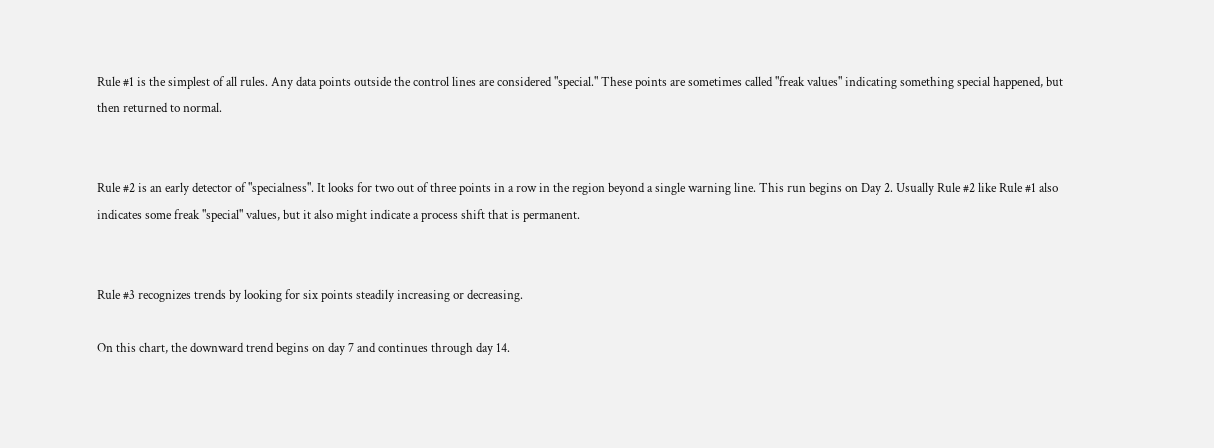Rule #1 is the simplest of all rules. Any data points outside the control lines are considered "special." These points are sometimes called "freak values" indicating something special happened, but then returned to normal.


Rule #2 is an early detector of "specialness". It looks for two out of three points in a row in the region beyond a single warning line. This run begins on Day 2. Usually Rule #2 like Rule #1 also indicates some freak "special" values, but it also might indicate a process shift that is permanent.


Rule #3 recognizes trends by looking for six points steadily increasing or decreasing.

On this chart, the downward trend begins on day 7 and continues through day 14.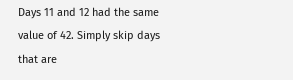Days 11 and 12 had the same value of 42. Simply skip days that are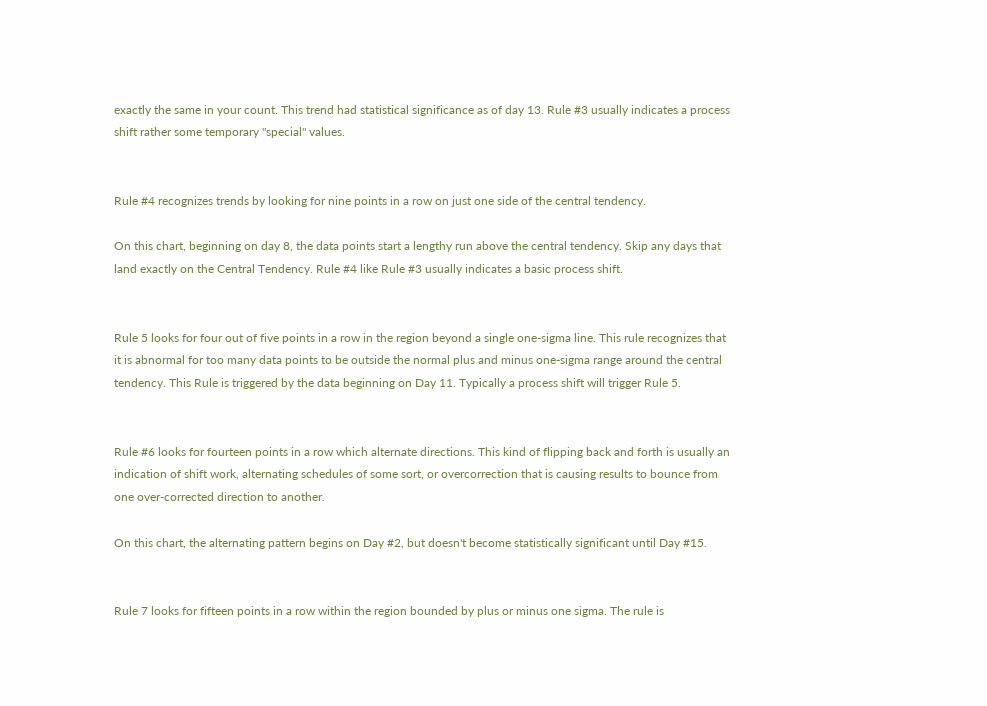exactly the same in your count. This trend had statistical significance as of day 13. Rule #3 usually indicates a process shift rather some temporary "special" values.


Rule #4 recognizes trends by looking for nine points in a row on just one side of the central tendency.

On this chart, beginning on day 8, the data points start a lengthy run above the central tendency. Skip any days that land exactly on the Central Tendency. Rule #4 like Rule #3 usually indicates a basic process shift.


Rule 5 looks for four out of five points in a row in the region beyond a single one-sigma line. This rule recognizes that it is abnormal for too many data points to be outside the normal plus and minus one-sigma range around the central tendency. This Rule is triggered by the data beginning on Day 11. Typically a process shift will trigger Rule 5.


Rule #6 looks for fourteen points in a row which alternate directions. This kind of flipping back and forth is usually an indication of shift work, alternating schedules of some sort, or overcorrection that is causing results to bounce from one over-corrected direction to another.

On this chart, the alternating pattern begins on Day #2, but doesn't become statistically significant until Day #15.


Rule 7 looks for fifteen points in a row within the region bounded by plus or minus one sigma. The rule is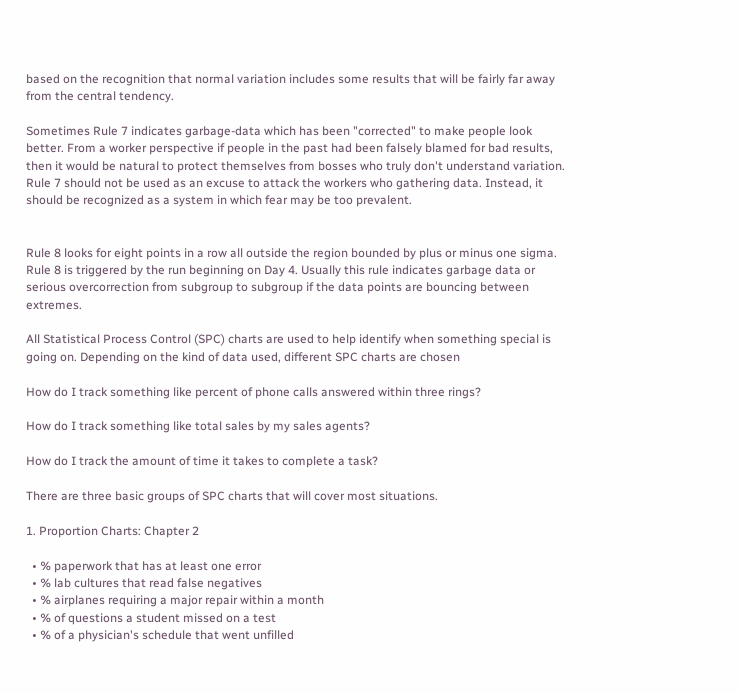based on the recognition that normal variation includes some results that will be fairly far away from the central tendency.

Sometimes Rule 7 indicates garbage-data which has been "corrected" to make people look better. From a worker perspective if people in the past had been falsely blamed for bad results, then it would be natural to protect themselves from bosses who truly don't understand variation. Rule 7 should not be used as an excuse to attack the workers who gathering data. Instead, it should be recognized as a system in which fear may be too prevalent.


Rule 8 looks for eight points in a row all outside the region bounded by plus or minus one sigma. Rule 8 is triggered by the run beginning on Day 4. Usually this rule indicates garbage data or serious overcorrection from subgroup to subgroup if the data points are bouncing between extremes.

All Statistical Process Control (SPC) charts are used to help identify when something special is going on. Depending on the kind of data used, different SPC charts are chosen

How do I track something like percent of phone calls answered within three rings?

How do I track something like total sales by my sales agents?

How do I track the amount of time it takes to complete a task?

There are three basic groups of SPC charts that will cover most situations.

1. Proportion Charts: Chapter 2

  • % paperwork that has at least one error
  • % lab cultures that read false negatives
  • % airplanes requiring a major repair within a month
  • % of questions a student missed on a test
  • % of a physician's schedule that went unfilled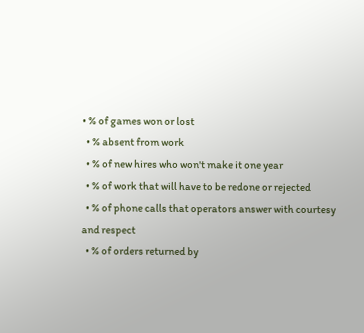• % of games won or lost
  • % absent from work
  • % of new hires who won't make it one year
  • % of work that will have to be redone or rejected
  • % of phone calls that operators answer with courtesy and respect
  • % of orders returned by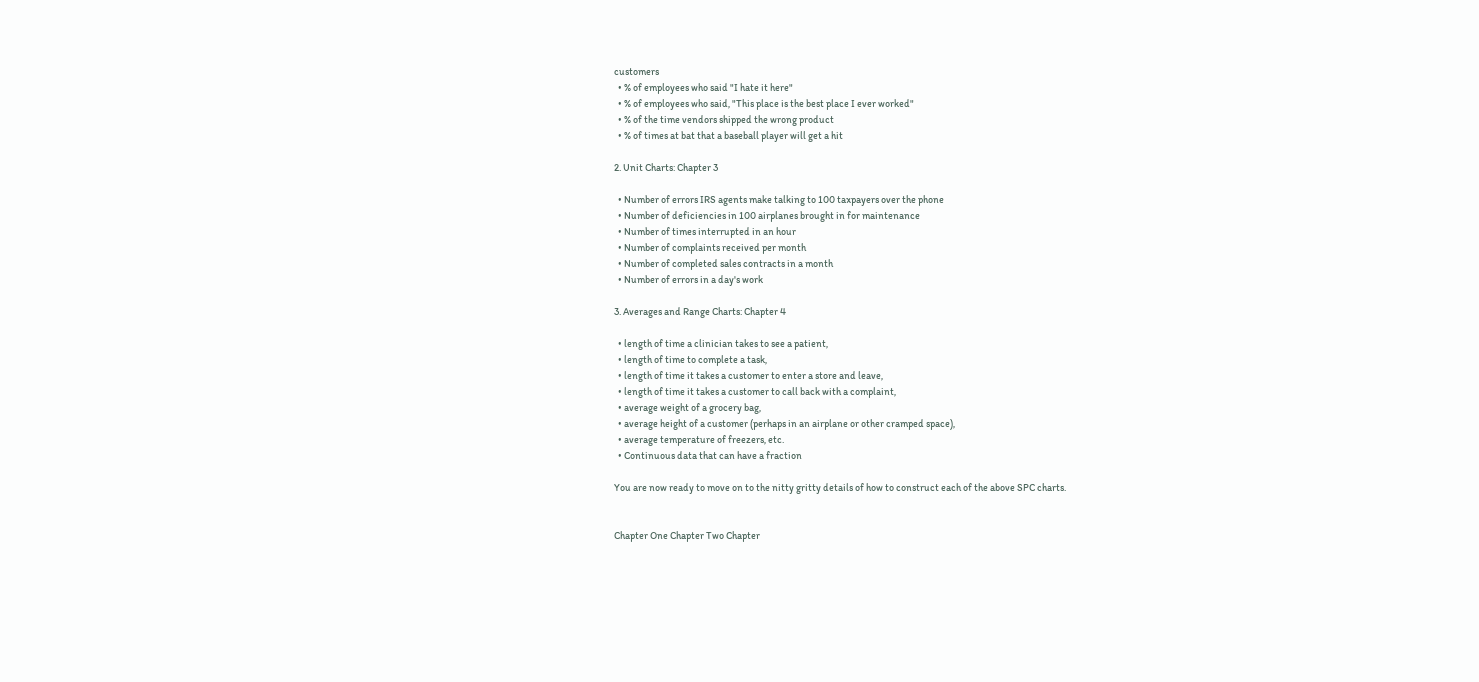customers
  • % of employees who said "I hate it here"
  • % of employees who said, "This place is the best place I ever worked"
  • % of the time vendors shipped the wrong product
  • % of times at bat that a baseball player will get a hit

2. Unit Charts: Chapter 3

  • Number of errors IRS agents make talking to 100 taxpayers over the phone
  • Number of deficiencies in 100 airplanes brought in for maintenance
  • Number of times interrupted in an hour
  • Number of complaints received per month
  • Number of completed sales contracts in a month
  • Number of errors in a day's work

3. Averages and Range Charts: Chapter 4

  • length of time a clinician takes to see a patient,
  • length of time to complete a task,
  • length of time it takes a customer to enter a store and leave,
  • length of time it takes a customer to call back with a complaint,
  • average weight of a grocery bag,
  • average height of a customer (perhaps in an airplane or other cramped space),
  • average temperature of freezers, etc.
  • Continuous data that can have a fraction

You are now ready to move on to the nitty gritty details of how to construct each of the above SPC charts.


Chapter One Chapter Two Chapter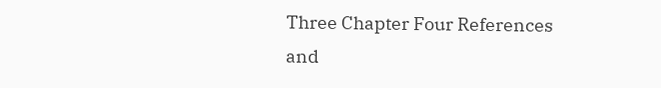Three Chapter Four References and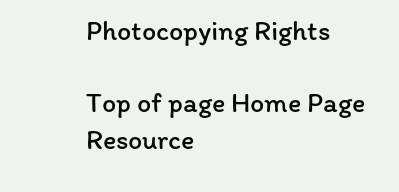Photocopying Rights

Top of page Home Page Resource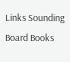Links Sounding Board Books